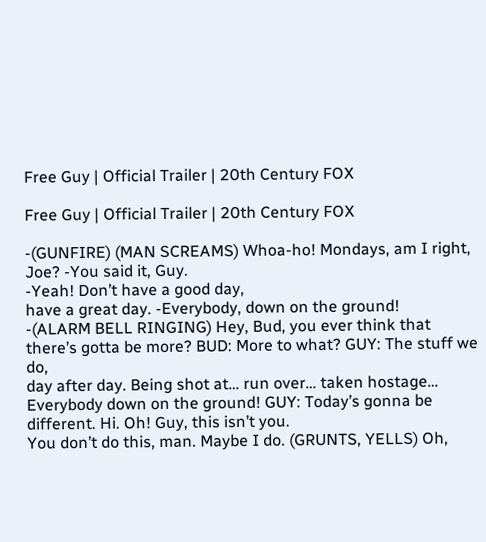Free Guy | Official Trailer | 20th Century FOX

Free Guy | Official Trailer | 20th Century FOX

-(GUNFIRE) (MAN SCREAMS) Whoa-ho! Mondays, am I right, Joe? -You said it, Guy.
-Yeah! Don’t have a good day,
have a great day. -Everybody, down on the ground!
-(ALARM BELL RINGING) Hey, Bud, you ever think that
there’s gotta be more? BUD: More to what? GUY: The stuff we do,
day after day. Being shot at… run over… taken hostage… Everybody down on the ground! GUY: Today’s gonna be different. Hi. Oh! Guy, this isn’t you.
You don’t do this, man. Maybe I do. (GRUNTS, YELLS) Oh,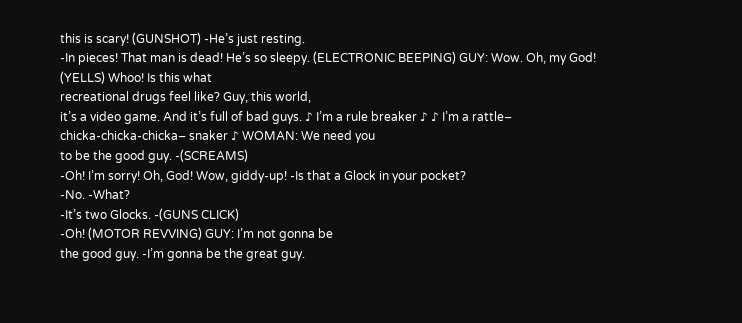this is scary! (GUNSHOT) -He’s just resting.
-In pieces! That man is dead! He’s so sleepy. (ELECTRONIC BEEPING) GUY: Wow. Oh, my God! (YELLS) Whoo! Is this what
recreational drugs feel like? Guy, this world,
it’s a video game. And it’s full of bad guys. ♪ I’m a rule breaker ♪ ♪ I’m a rattle–
chicka-chicka-chicka– snaker ♪ WOMAN: We need you
to be the good guy. -(SCREAMS)
-Oh! I’m sorry! Oh, God! Wow, giddy-up! -Is that a Glock in your pocket?
-No. -What?
-It’s two Glocks. -(GUNS CLICK)
-Oh! (MOTOR REVVING) GUY: I’m not gonna be
the good guy. -I’m gonna be the great guy.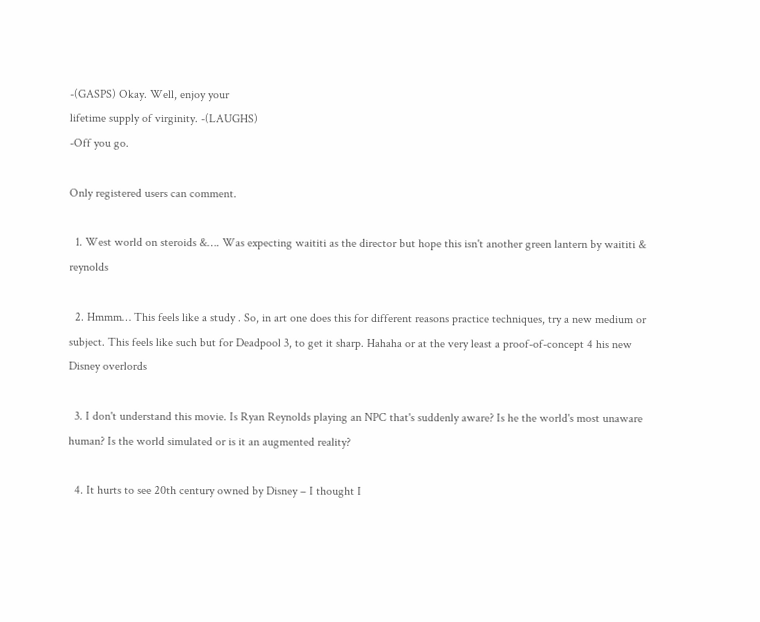-(GASPS) Okay. Well, enjoy your
lifetime supply of virginity. -(LAUGHS)
-Off you go.

Only registered users can comment.

  1. West world on steroids &…. Was expecting waititi as the director but hope this isn't another green lantern by waititi & reynolds

  2. Hmmm… This feels like a study . So, in art one does this for different reasons practice techniques, try a new medium or subject. This feels like such but for Deadpool 3, to get it sharp. Hahaha or at the very least a proof-of-concept 4 his new Disney overlords

  3. I don't understand this movie. Is Ryan Reynolds playing an NPC that's suddenly aware? Is he the world's most unaware human? Is the world simulated or is it an augmented reality?

  4. It hurts to see 20th century owned by Disney – I thought I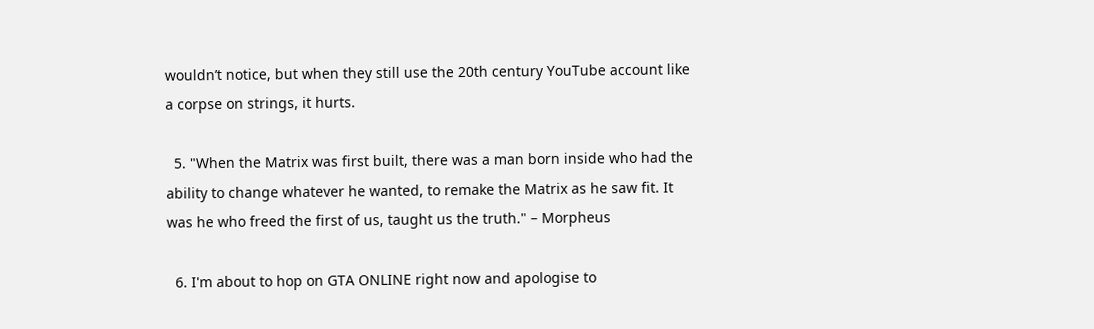wouldn’t notice, but when they still use the 20th century YouTube account like a corpse on strings, it hurts.

  5. "When the Matrix was first built, there was a man born inside who had the ability to change whatever he wanted, to remake the Matrix as he saw fit. It was he who freed the first of us, taught us the truth." – Morpheus

  6. I'm about to hop on GTA ONLINE right now and apologise to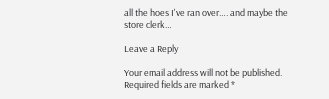all the hoes I've ran over…. and maybe the store clerk…

Leave a Reply

Your email address will not be published. Required fields are marked *